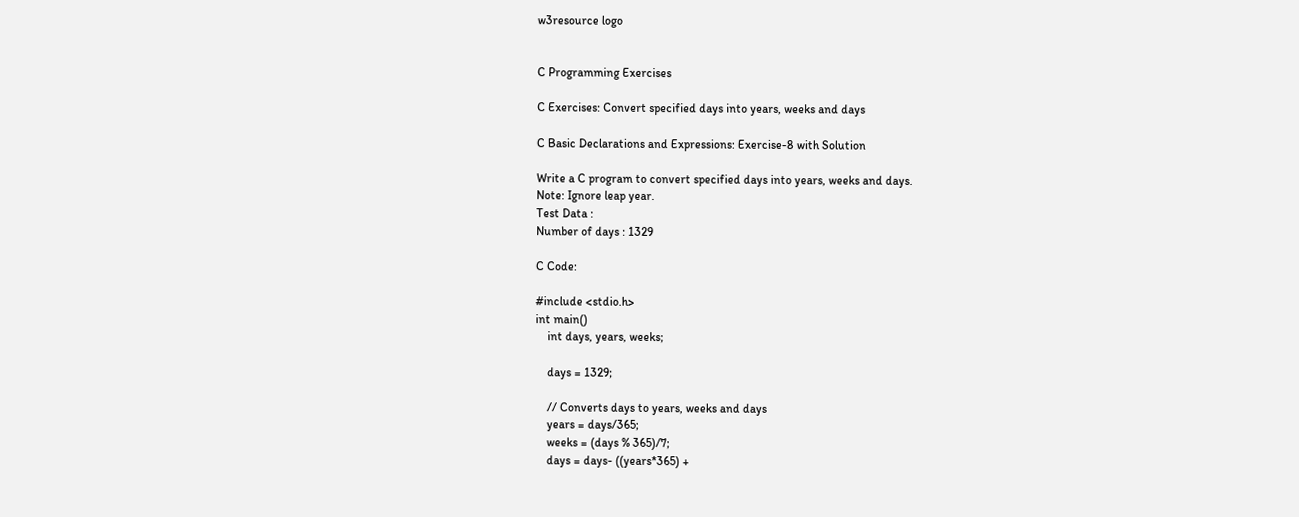w3resource logo


C Programming Exercises

C Exercises: Convert specified days into years, weeks and days

C Basic Declarations and Expressions: Exercise-8 with Solution

Write a C program to convert specified days into years, weeks and days.
Note: Ignore leap year.
Test Data :
Number of days : 1329

C Code:

#include <stdio.h>
int main()
    int days, years, weeks;

    days = 1329;

    // Converts days to years, weeks and days
    years = days/365;
    weeks = (days % 365)/7;
    days = days- ((years*365) +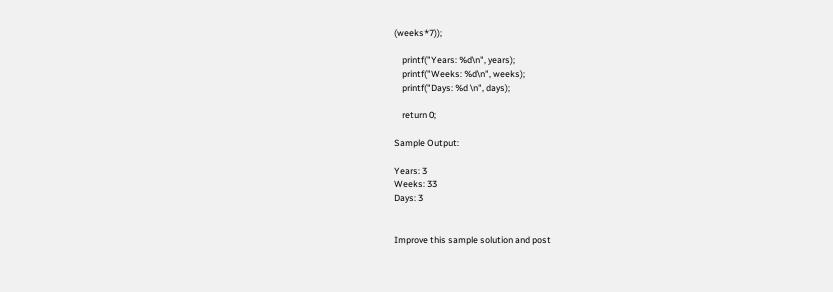(weeks*7));

    printf("Years: %d\n", years);
    printf("Weeks: %d\n", weeks);
    printf("Days: %d \n", days);

    return 0;

Sample Output:

Years: 3
Weeks: 33
Days: 3


Improve this sample solution and post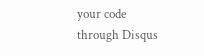your code through Disqus